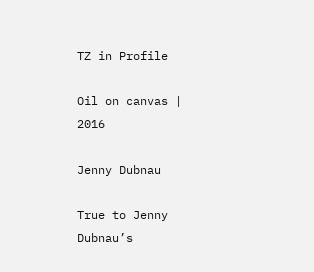TZ in Profile

Oil on canvas | 2016

Jenny Dubnau

True to Jenny Dubnau’s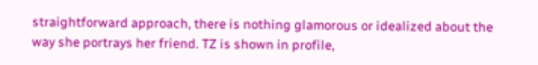straightforward approach, there is nothing glamorous or idealized about the way she portrays her friend. TZ is shown in profile,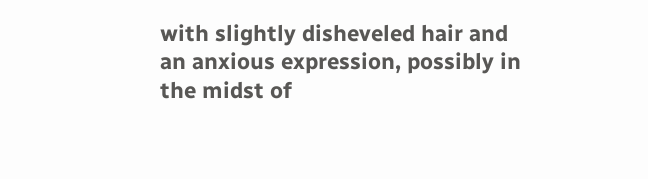with slightly disheveled hair and an anxious expression, possibly in the midst of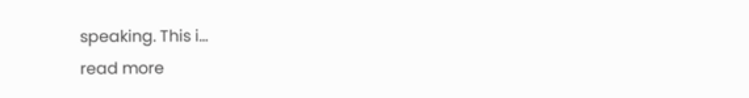speaking. This i...
read more